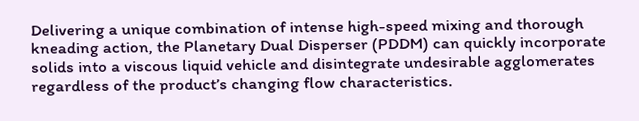Delivering a unique combination of intense high-speed mixing and thorough kneading action, the Planetary Dual Disperser (PDDM) can quickly incorporate solids into a viscous liquid vehicle and disintegrate undesirable agglomerates regardless of the product’s changing flow characteristics.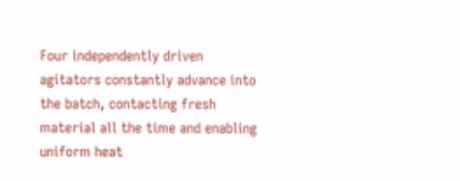Four independently driven agitators constantly advance into the batch, contacting fresh material all the time and enabling uniform heat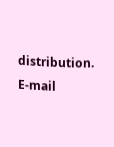distribution. E-mail